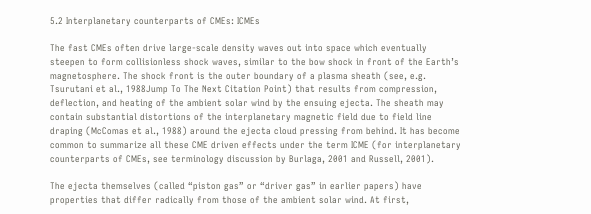5.2 Interplanetary counterparts of CMEs: ICMEs

The fast CMEs often drive large-scale density waves out into space which eventually steepen to form collisionless shock waves, similar to the bow shock in front of the Earth’s magnetosphere. The shock front is the outer boundary of a plasma sheath (see, e.g. Tsurutani et al., 1988Jump To The Next Citation Point) that results from compression, deflection, and heating of the ambient solar wind by the ensuing ejecta. The sheath may contain substantial distortions of the interplanetary magnetic field due to field line draping (McComas et al., 1988) around the ejecta cloud pressing from behind. It has become common to summarize all these CME driven effects under the term ICME (for interplanetary counterparts of CMEs, see terminology discussion by Burlaga, 2001 and Russell, 2001).

The ejecta themselves (called “piston gas” or “driver gas” in earlier papers) have properties that differ radically from those of the ambient solar wind. At first,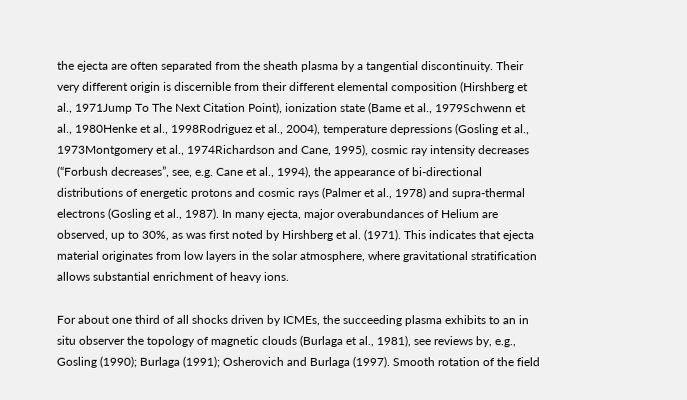the ejecta are often separated from the sheath plasma by a tangential discontinuity. Their very different origin is discernible from their different elemental composition (Hirshberg et al., 1971Jump To The Next Citation Point), ionization state (Bame et al., 1979Schwenn et al., 1980Henke et al., 1998Rodriguez et al., 2004), temperature depressions (Gosling et al., 1973Montgomery et al., 1974Richardson and Cane, 1995), cosmic ray intensity decreases (“Forbush decreases”, see, e.g. Cane et al., 1994), the appearance of bi-directional distributions of energetic protons and cosmic rays (Palmer et al., 1978) and supra-thermal electrons (Gosling et al., 1987). In many ejecta, major overabundances of Helium are observed, up to 30%, as was first noted by Hirshberg et al. (1971). This indicates that ejecta material originates from low layers in the solar atmosphere, where gravitational stratification allows substantial enrichment of heavy ions.

For about one third of all shocks driven by ICMEs, the succeeding plasma exhibits to an in situ observer the topology of magnetic clouds (Burlaga et al., 1981), see reviews by, e.g., Gosling (1990); Burlaga (1991); Osherovich and Burlaga (1997). Smooth rotation of the field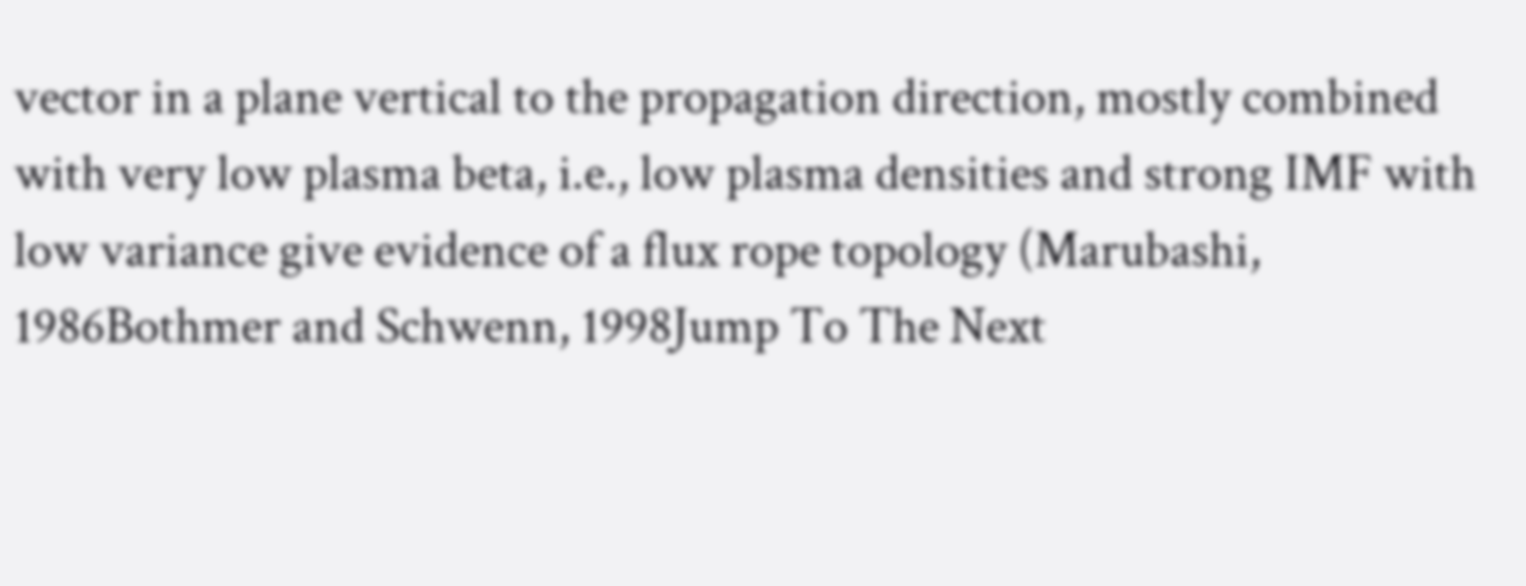vector in a plane vertical to the propagation direction, mostly combined with very low plasma beta, i.e., low plasma densities and strong IMF with low variance give evidence of a flux rope topology (Marubashi, 1986Bothmer and Schwenn, 1998Jump To The Next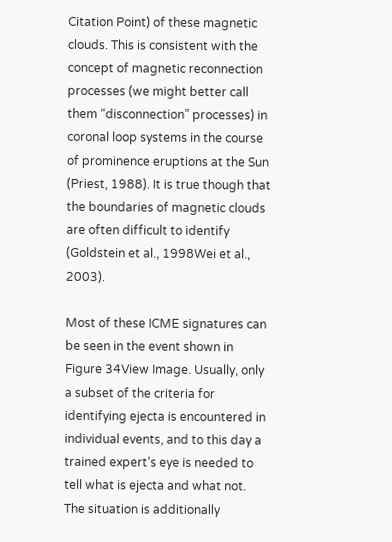Citation Point) of these magnetic clouds. This is consistent with the concept of magnetic reconnection processes (we might better call them “disconnection” processes) in coronal loop systems in the course of prominence eruptions at the Sun (Priest, 1988). It is true though that the boundaries of magnetic clouds are often difficult to identify (Goldstein et al., 1998Wei et al., 2003).

Most of these ICME signatures can be seen in the event shown in Figure 34View Image. Usually, only a subset of the criteria for identifying ejecta is encountered in individual events, and to this day a trained expert’s eye is needed to tell what is ejecta and what not. The situation is additionally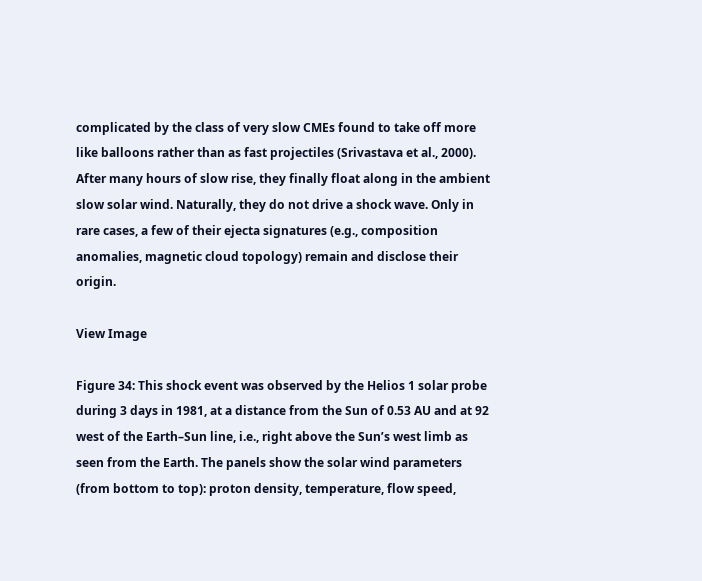complicated by the class of very slow CMEs found to take off more like balloons rather than as fast projectiles (Srivastava et al., 2000). After many hours of slow rise, they finally float along in the ambient slow solar wind. Naturally, they do not drive a shock wave. Only in rare cases, a few of their ejecta signatures (e.g., composition anomalies, magnetic cloud topology) remain and disclose their origin.

View Image

Figure 34: This shock event was observed by the Helios 1 solar probe during 3 days in 1981, at a distance from the Sun of 0.53 AU and at 92 west of the Earth–Sun line, i.e., right above the Sun’s west limb as seen from the Earth. The panels show the solar wind parameters (from bottom to top): proton density, temperature, flow speed,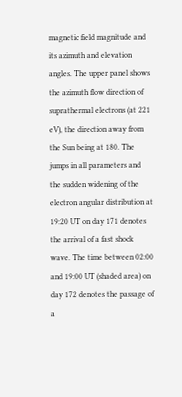magnetic field magnitude and its azimuth and elevation angles. The upper panel shows the azimuth flow direction of suprathermal electrons (at 221 eV), the direction away from the Sun being at 180. The jumps in all parameters and the sudden widening of the electron angular distribution at 19:20 UT on day 171 denotes the arrival of a fast shock wave. The time between 02:00 and 19:00 UT (shaded area) on day 172 denotes the passage of a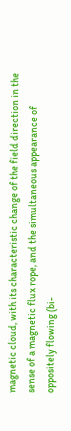magnetic cloud, with its characteristic change of the field direction in the sense of a magnetic flux rope, and the simultaneous appearance of oppositely flowing (bi-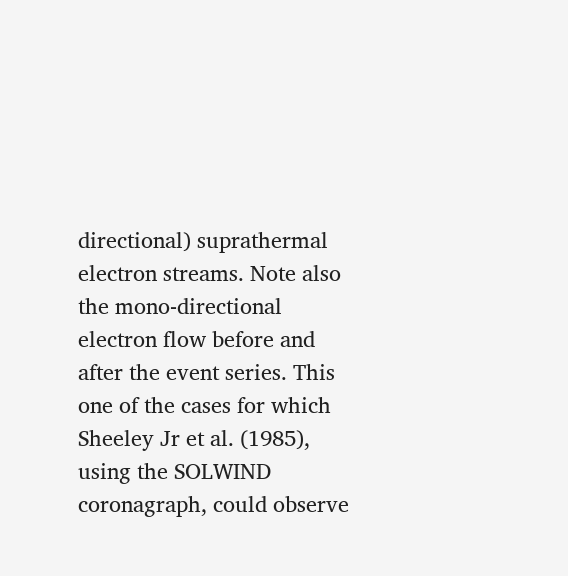directional) suprathermal electron streams. Note also the mono-directional electron flow before and after the event series. This one of the cases for which Sheeley Jr et al. (1985), using the SOLWIND coronagraph, could observe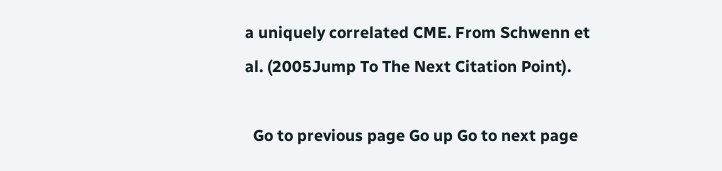a uniquely correlated CME. From Schwenn et al. (2005Jump To The Next Citation Point).

  Go to previous page Go up Go to next page